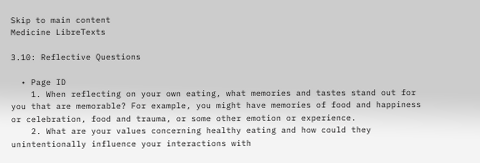Skip to main content
Medicine LibreTexts

3.10: Reflective Questions

  • Page ID
    1. When reflecting on your own eating, what memories and tastes stand out for you that are memorable? For example, you might have memories of food and happiness or celebration, food and trauma, or some other emotion or experience.
    2. What are your values concerning healthy eating and how could they unintentionally influence your interactions with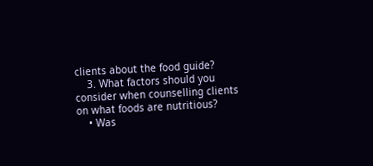clients about the food guide?
    3. What factors should you consider when counselling clients on what foods are nutritious?
    • Was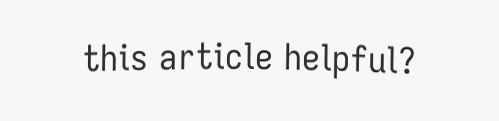this article helpful?